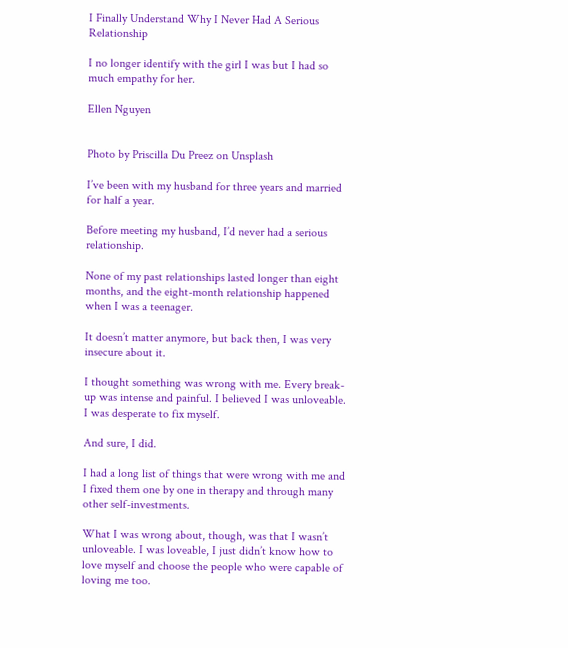I Finally Understand Why I Never Had A Serious Relationship

I no longer identify with the girl I was but I had so much empathy for her.

Ellen Nguyen


Photo by Priscilla Du Preez on Unsplash

I’ve been with my husband for three years and married for half a year.

Before meeting my husband, I’d never had a serious relationship.

None of my past relationships lasted longer than eight months, and the eight-month relationship happened when I was a teenager.

It doesn’t matter anymore, but back then, I was very insecure about it.

I thought something was wrong with me. Every break-up was intense and painful. I believed I was unloveable. I was desperate to fix myself.

And sure, I did.

I had a long list of things that were wrong with me and I fixed them one by one in therapy and through many other self-investments.

What I was wrong about, though, was that I wasn’t unloveable. I was loveable, I just didn’t know how to love myself and choose the people who were capable of loving me too.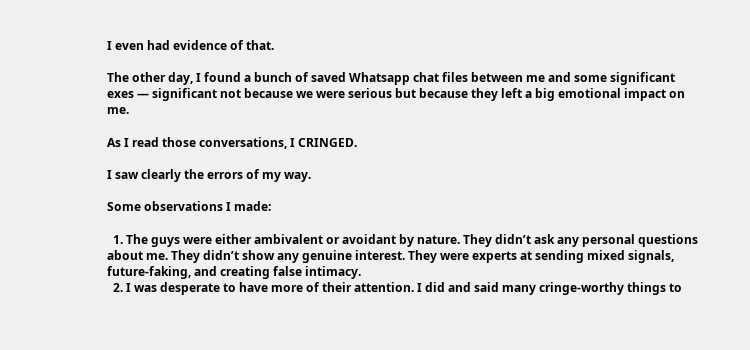I even had evidence of that.

The other day, I found a bunch of saved Whatsapp chat files between me and some significant exes — significant not because we were serious but because they left a big emotional impact on me.

As I read those conversations, I CRINGED.

I saw clearly the errors of my way.

Some observations I made:

  1. The guys were either ambivalent or avoidant by nature. They didn’t ask any personal questions about me. They didn’t show any genuine interest. They were experts at sending mixed signals, future-faking, and creating false intimacy.
  2. I was desperate to have more of their attention. I did and said many cringe-worthy things to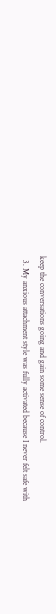keep the conversations going and gain some sense of control.
  3. My anxious attachment style was fully activated because I never felt safe with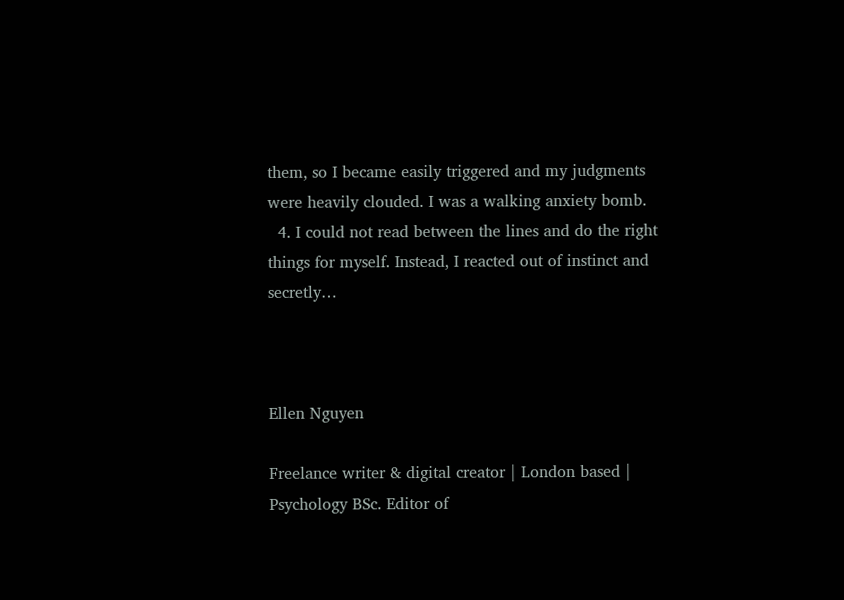them, so I became easily triggered and my judgments were heavily clouded. I was a walking anxiety bomb.
  4. I could not read between the lines and do the right things for myself. Instead, I reacted out of instinct and secretly…



Ellen Nguyen

Freelance writer & digital creator | London based | Psychology BSc. Editor of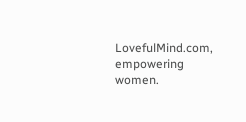LovefulMind.com, empowering women.